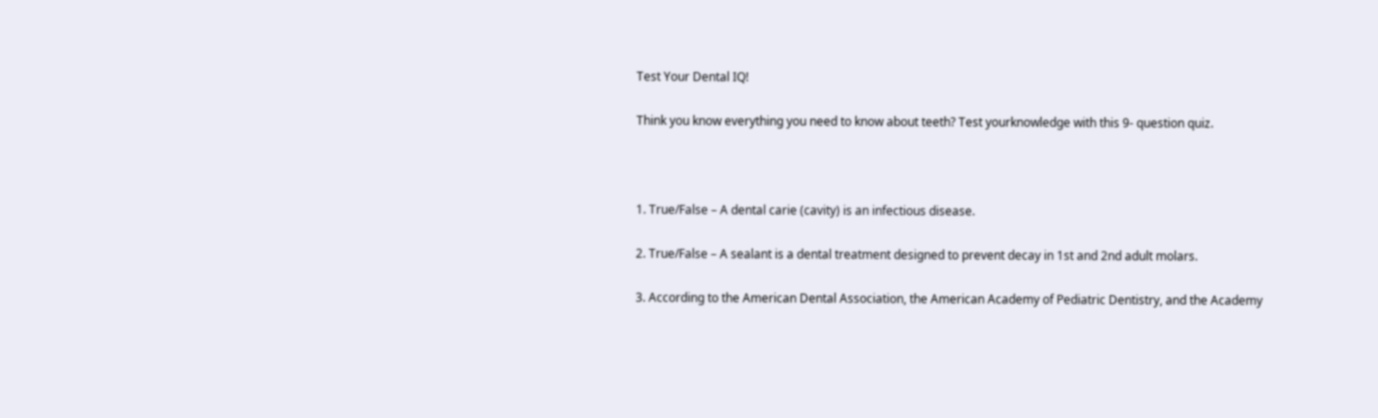Test Your Dental IQ!

Think you know everything you need to know about teeth? Test yourknowledge with this 9- question quiz.



1. True/False – A dental carie (cavity) is an infectious disease.

2. True/False – A sealant is a dental treatment designed to prevent decay in 1st and 2nd adult molars.

3. According to the American Dental Association, the American Academy of Pediatric Dentistry, and the Academy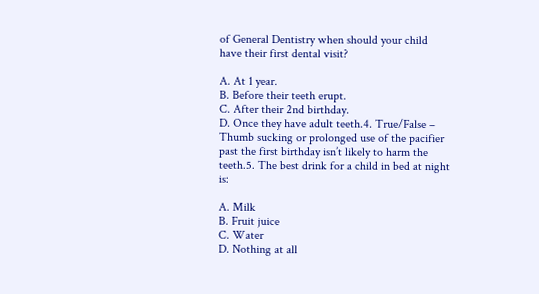of General Dentistry when should your child have their first dental visit?

A. At 1 year.
B. Before their teeth erupt.
C. After their 2nd birthday.
D. Once they have adult teeth.4. True/False – Thumb sucking or prolonged use of the pacifier past the first birthday isn’t likely to harm the teeth.5. The best drink for a child in bed at night is:

A. Milk
B. Fruit juice
C. Water
D. Nothing at all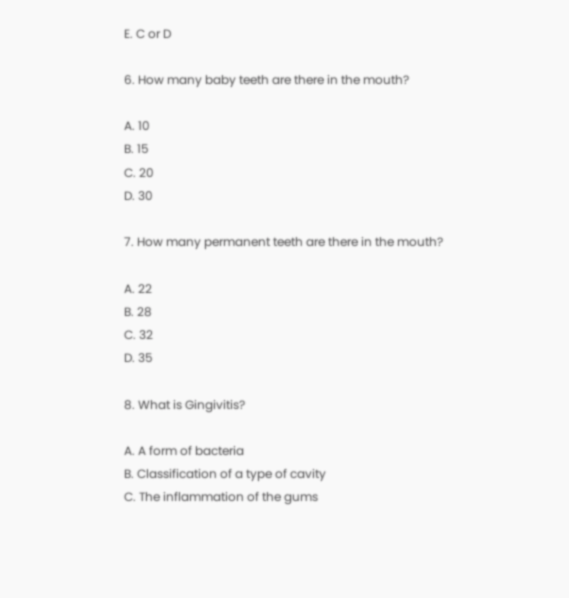E. C or D

6. How many baby teeth are there in the mouth?

A. 10
B. 15
C. 20
D. 30

7. How many permanent teeth are there in the mouth?

A. 22
B. 28
C. 32
D. 35

8. What is Gingivitis?

A. A form of bacteria
B. Classification of a type of cavity
C. The inflammation of the gums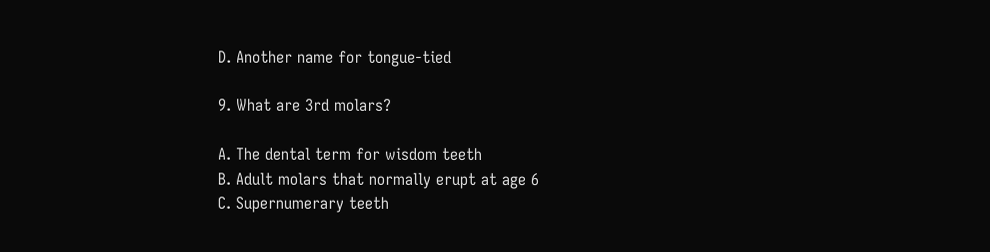D. Another name for tongue-tied

9. What are 3rd molars?

A. The dental term for wisdom teeth
B. Adult molars that normally erupt at age 6
C. Supernumerary teeth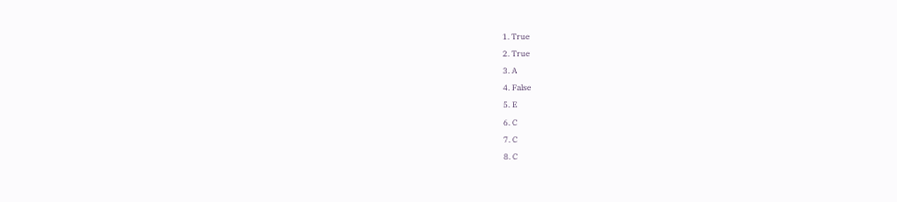1. True
2. True
3. A
4. False
5. E
6. C
7. C
8. C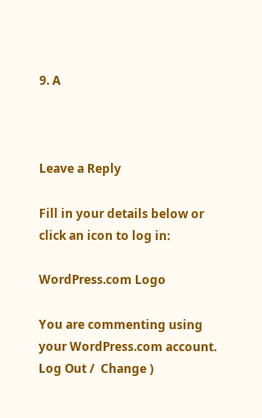9. A



Leave a Reply

Fill in your details below or click an icon to log in:

WordPress.com Logo

You are commenting using your WordPress.com account. Log Out /  Change )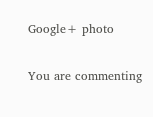Google+ photo

You are commenting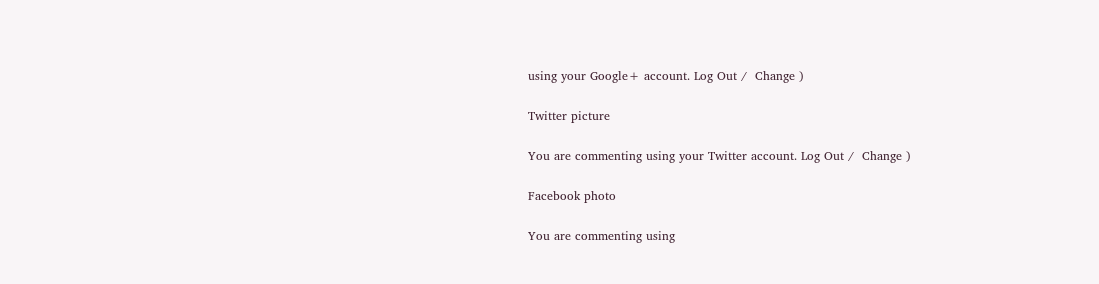using your Google+ account. Log Out /  Change )

Twitter picture

You are commenting using your Twitter account. Log Out /  Change )

Facebook photo

You are commenting using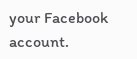your Facebook account.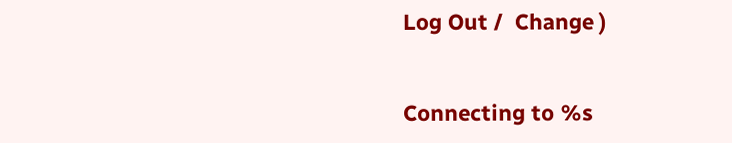Log Out /  Change )


Connecting to %s